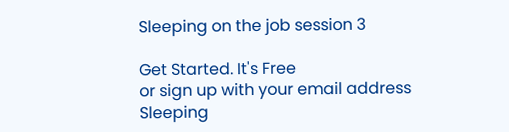Sleeping on the job session 3

Get Started. It's Free
or sign up with your email address
Sleeping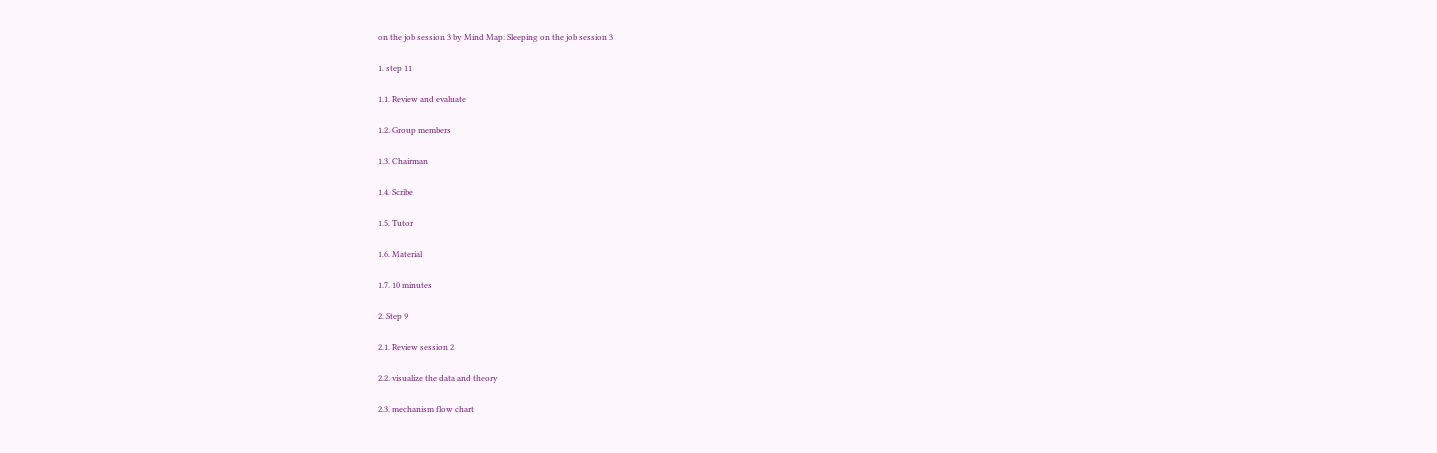on the job session 3 by Mind Map: Sleeping on the job session 3

1. step 11

1.1. Review and evaluate

1.2. Group members

1.3. Chairman

1.4. Scribe

1.5. Tutor

1.6. Material

1.7. 10 minutes

2. Step 9

2.1. Review session 2

2.2. visualize the data and theory

2.3. mechanism flow chart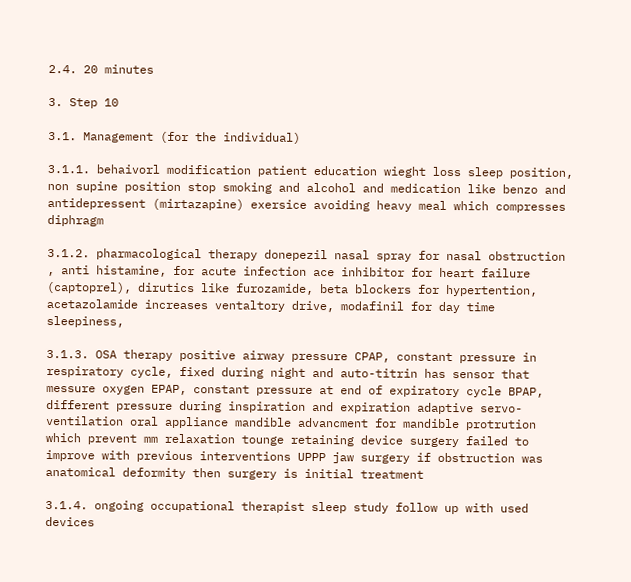2.4. 20 minutes

3. Step 10

3.1. Management (for the individual)

3.1.1. behaivorl modification patient education wieght loss sleep position, non supine position stop smoking and alcohol and medication like benzo and antidepressent (mirtazapine) exersice avoiding heavy meal which compresses diphragm

3.1.2. pharmacological therapy donepezil nasal spray for nasal obstruction , anti histamine, for acute infection ace inhibitor for heart failure (captoprel), dirutics like furozamide, beta blockers for hypertention, acetazolamide increases ventaltory drive, modafinil for day time sleepiness,

3.1.3. OSA therapy positive airway pressure CPAP, constant pressure in respiratory cycle, fixed during night and auto-titrin has sensor that messure oxygen EPAP, constant pressure at end of expiratory cycle BPAP, different pressure during inspiration and expiration adaptive servo-ventilation oral appliance mandible advancment for mandible protrution which prevent mm relaxation tounge retaining device surgery failed to improve with previous interventions UPPP jaw surgery if obstruction was anatomical deformity then surgery is initial treatment

3.1.4. ongoing occupational therapist sleep study follow up with used devices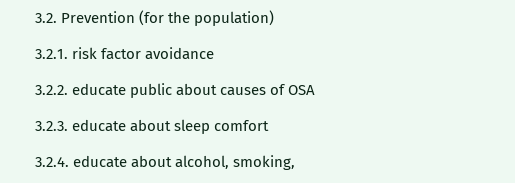3.2. Prevention (for the population)

3.2.1. risk factor avoidance

3.2.2. educate public about causes of OSA

3.2.3. educate about sleep comfort

3.2.4. educate about alcohol, smoking,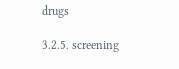drugs

3.2.5. screening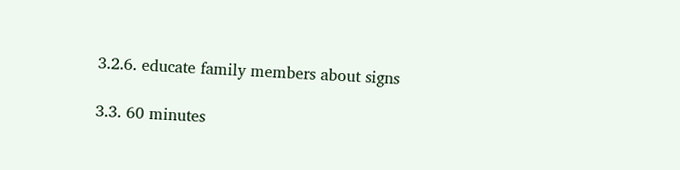3.2.6. educate family members about signs

3.3. 60 minutes